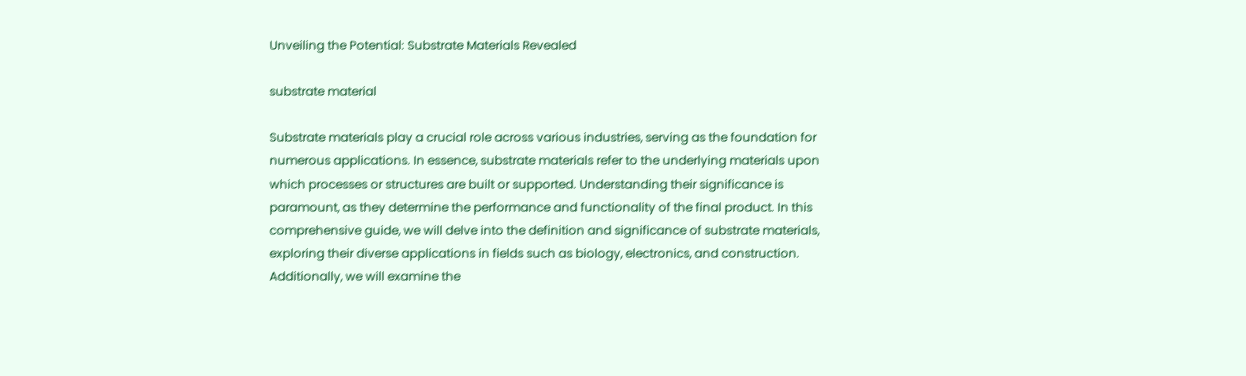Unveiling the Potential: Substrate Materials Revealed

substrate material

Substrate materials play a crucial role across various industries, serving as the foundation for numerous applications. In essence, substrate materials refer to the underlying materials upon which processes or structures are built or supported. Understanding their significance is paramount, as they determine the performance and functionality of the final product. In this comprehensive guide, we will delve into the definition and significance of substrate materials, exploring their diverse applications in fields such as biology, electronics, and construction. Additionally, we will examine the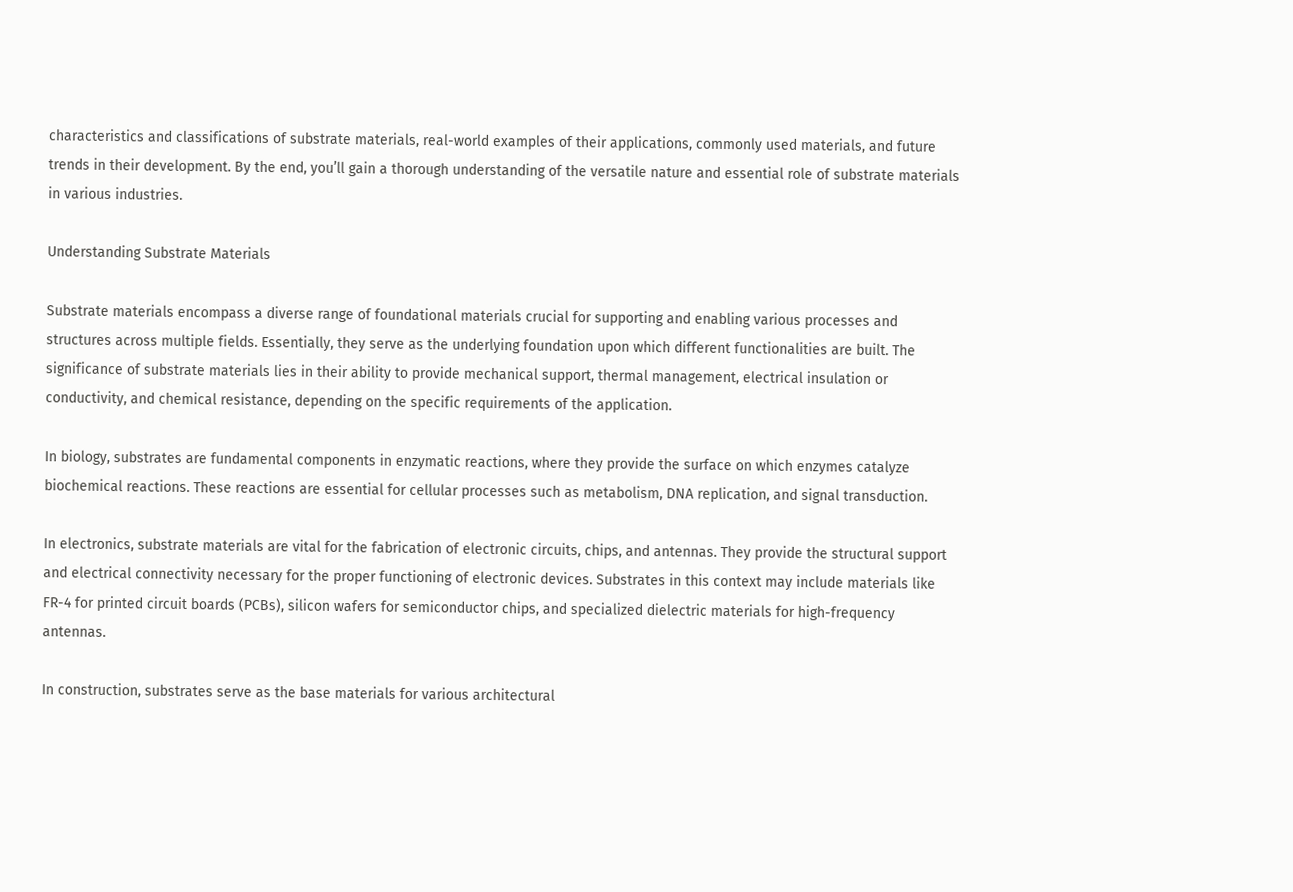characteristics and classifications of substrate materials, real-world examples of their applications, commonly used materials, and future trends in their development. By the end, you’ll gain a thorough understanding of the versatile nature and essential role of substrate materials in various industries.

Understanding Substrate Materials

Substrate materials encompass a diverse range of foundational materials crucial for supporting and enabling various processes and structures across multiple fields. Essentially, they serve as the underlying foundation upon which different functionalities are built. The significance of substrate materials lies in their ability to provide mechanical support, thermal management, electrical insulation or conductivity, and chemical resistance, depending on the specific requirements of the application.

In biology, substrates are fundamental components in enzymatic reactions, where they provide the surface on which enzymes catalyze biochemical reactions. These reactions are essential for cellular processes such as metabolism, DNA replication, and signal transduction.

In electronics, substrate materials are vital for the fabrication of electronic circuits, chips, and antennas. They provide the structural support and electrical connectivity necessary for the proper functioning of electronic devices. Substrates in this context may include materials like FR-4 for printed circuit boards (PCBs), silicon wafers for semiconductor chips, and specialized dielectric materials for high-frequency antennas.

In construction, substrates serve as the base materials for various architectural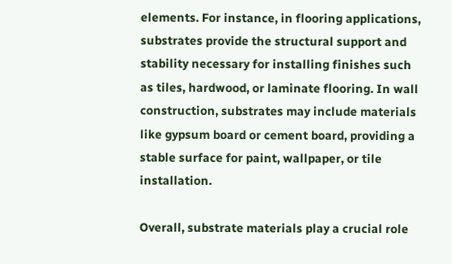elements. For instance, in flooring applications, substrates provide the structural support and stability necessary for installing finishes such as tiles, hardwood, or laminate flooring. In wall construction, substrates may include materials like gypsum board or cement board, providing a stable surface for paint, wallpaper, or tile installation.

Overall, substrate materials play a crucial role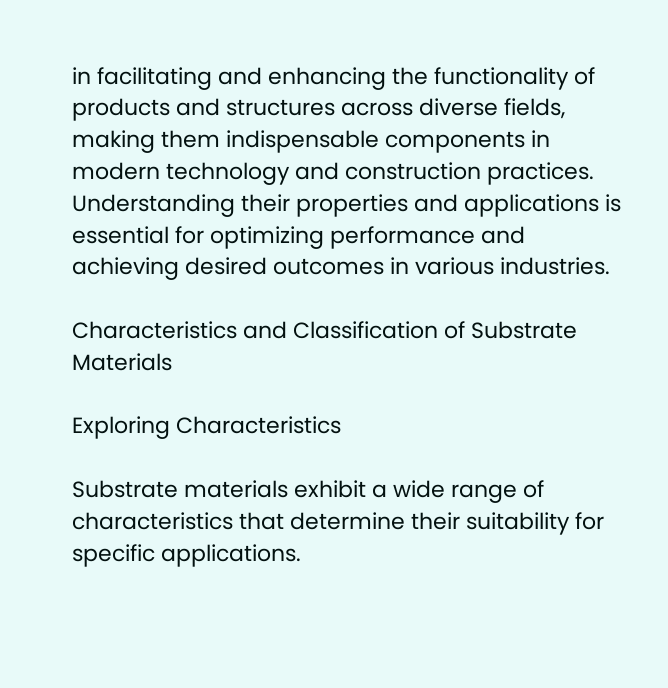in facilitating and enhancing the functionality of products and structures across diverse fields, making them indispensable components in modern technology and construction practices. Understanding their properties and applications is essential for optimizing performance and achieving desired outcomes in various industries.

Characteristics and Classification of Substrate Materials

Exploring Characteristics

Substrate materials exhibit a wide range of characteristics that determine their suitability for specific applications.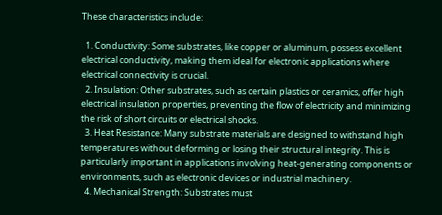These characteristics include:

  1. Conductivity: Some substrates, like copper or aluminum, possess excellent electrical conductivity, making them ideal for electronic applications where electrical connectivity is crucial.
  2. Insulation: Other substrates, such as certain plastics or ceramics, offer high electrical insulation properties, preventing the flow of electricity and minimizing the risk of short circuits or electrical shocks.
  3. Heat Resistance: Many substrate materials are designed to withstand high temperatures without deforming or losing their structural integrity. This is particularly important in applications involving heat-generating components or environments, such as electronic devices or industrial machinery.
  4. Mechanical Strength: Substrates must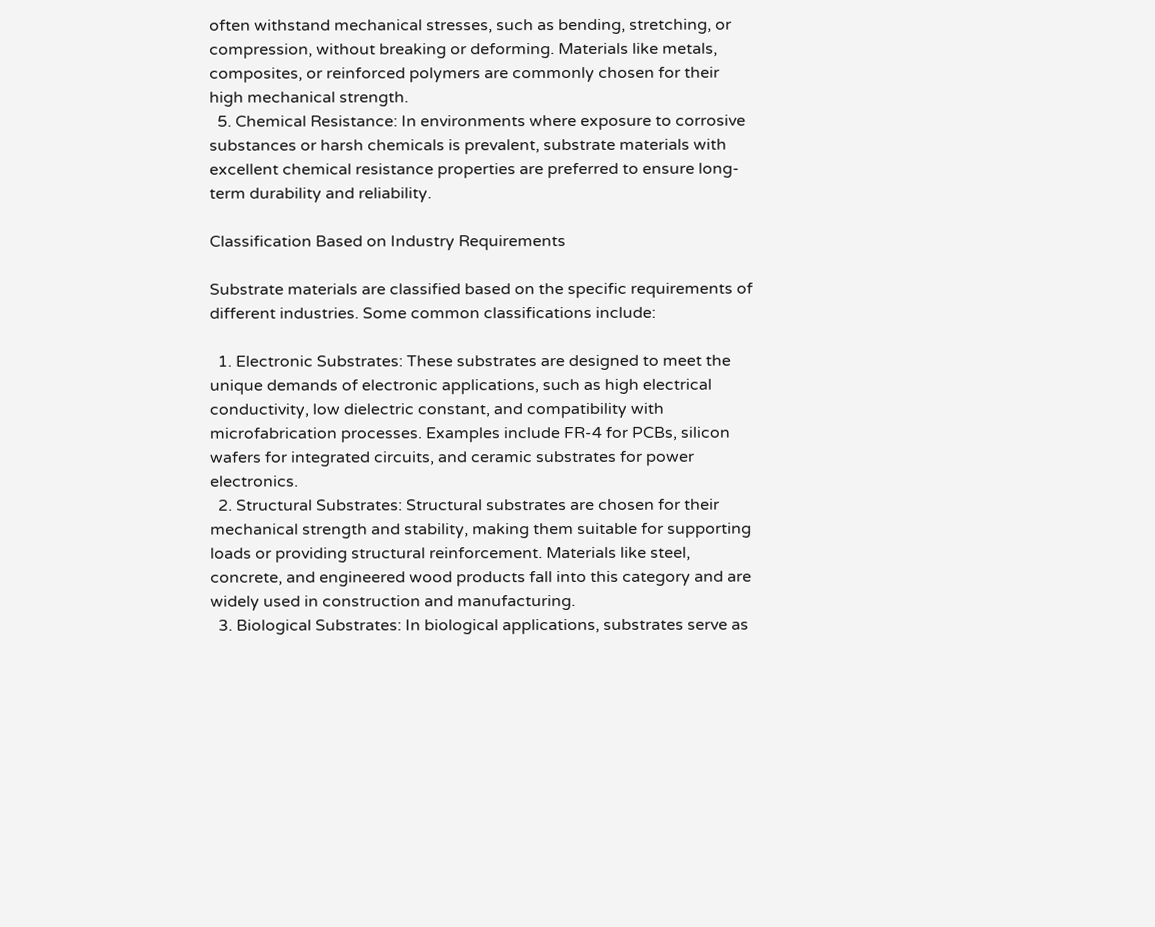often withstand mechanical stresses, such as bending, stretching, or compression, without breaking or deforming. Materials like metals, composites, or reinforced polymers are commonly chosen for their high mechanical strength.
  5. Chemical Resistance: In environments where exposure to corrosive substances or harsh chemicals is prevalent, substrate materials with excellent chemical resistance properties are preferred to ensure long-term durability and reliability.

Classification Based on Industry Requirements

Substrate materials are classified based on the specific requirements of different industries. Some common classifications include:

  1. Electronic Substrates: These substrates are designed to meet the unique demands of electronic applications, such as high electrical conductivity, low dielectric constant, and compatibility with microfabrication processes. Examples include FR-4 for PCBs, silicon wafers for integrated circuits, and ceramic substrates for power electronics.
  2. Structural Substrates: Structural substrates are chosen for their mechanical strength and stability, making them suitable for supporting loads or providing structural reinforcement. Materials like steel, concrete, and engineered wood products fall into this category and are widely used in construction and manufacturing.
  3. Biological Substrates: In biological applications, substrates serve as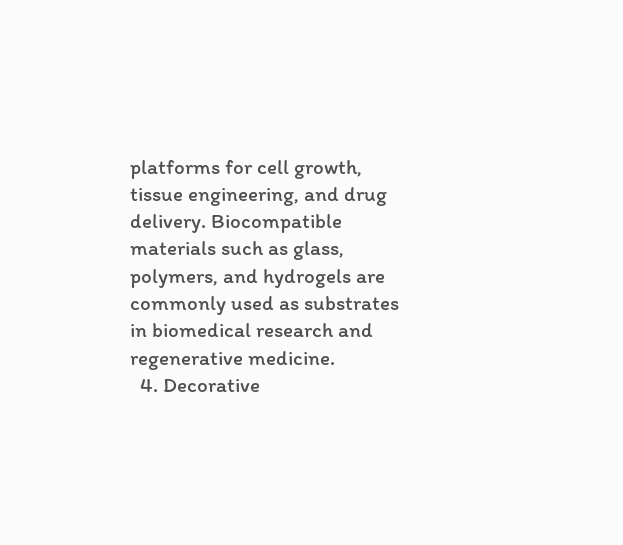platforms for cell growth, tissue engineering, and drug delivery. Biocompatible materials such as glass, polymers, and hydrogels are commonly used as substrates in biomedical research and regenerative medicine.
  4. Decorative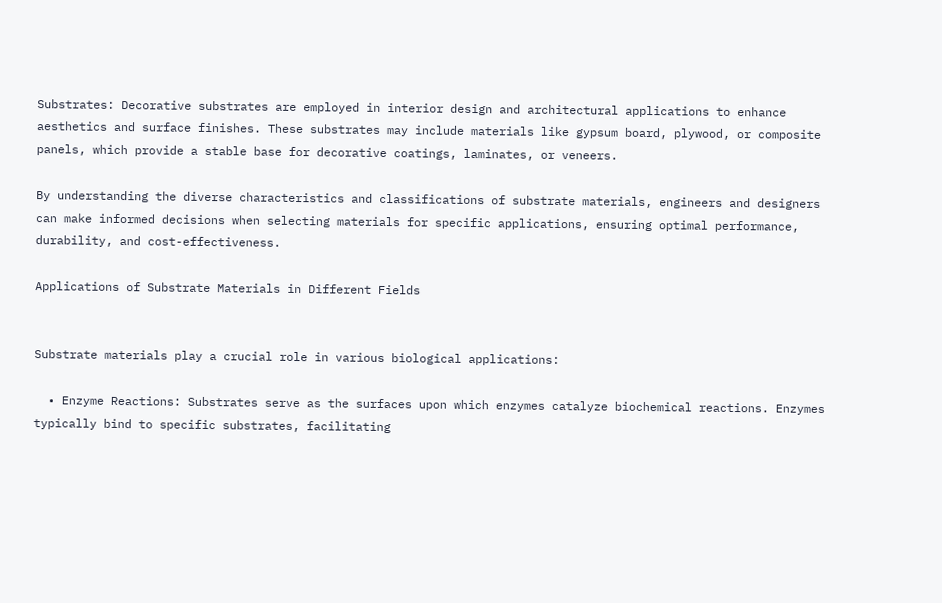Substrates: Decorative substrates are employed in interior design and architectural applications to enhance aesthetics and surface finishes. These substrates may include materials like gypsum board, plywood, or composite panels, which provide a stable base for decorative coatings, laminates, or veneers.

By understanding the diverse characteristics and classifications of substrate materials, engineers and designers can make informed decisions when selecting materials for specific applications, ensuring optimal performance, durability, and cost-effectiveness.

Applications of Substrate Materials in Different Fields


Substrate materials play a crucial role in various biological applications:

  • Enzyme Reactions: Substrates serve as the surfaces upon which enzymes catalyze biochemical reactions. Enzymes typically bind to specific substrates, facilitating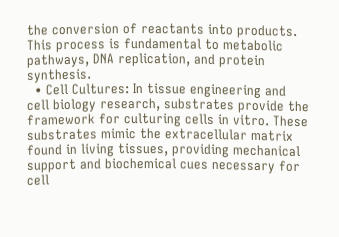the conversion of reactants into products. This process is fundamental to metabolic pathways, DNA replication, and protein synthesis.
  • Cell Cultures: In tissue engineering and cell biology research, substrates provide the framework for culturing cells in vitro. These substrates mimic the extracellular matrix found in living tissues, providing mechanical support and biochemical cues necessary for cell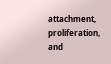attachment, proliferation, and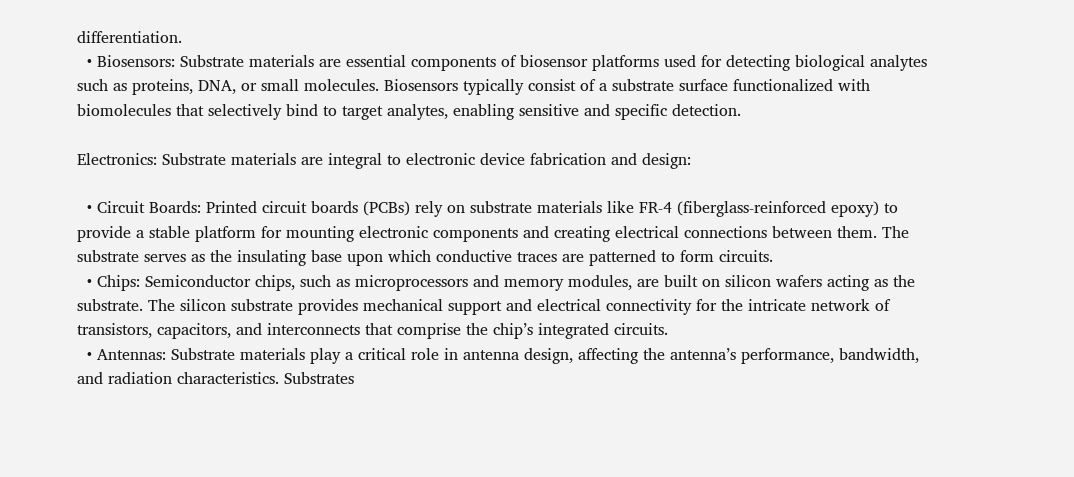differentiation.
  • Biosensors: Substrate materials are essential components of biosensor platforms used for detecting biological analytes such as proteins, DNA, or small molecules. Biosensors typically consist of a substrate surface functionalized with biomolecules that selectively bind to target analytes, enabling sensitive and specific detection.

Electronics: Substrate materials are integral to electronic device fabrication and design:

  • Circuit Boards: Printed circuit boards (PCBs) rely on substrate materials like FR-4 (fiberglass-reinforced epoxy) to provide a stable platform for mounting electronic components and creating electrical connections between them. The substrate serves as the insulating base upon which conductive traces are patterned to form circuits.
  • Chips: Semiconductor chips, such as microprocessors and memory modules, are built on silicon wafers acting as the substrate. The silicon substrate provides mechanical support and electrical connectivity for the intricate network of transistors, capacitors, and interconnects that comprise the chip’s integrated circuits.
  • Antennas: Substrate materials play a critical role in antenna design, affecting the antenna’s performance, bandwidth, and radiation characteristics. Substrates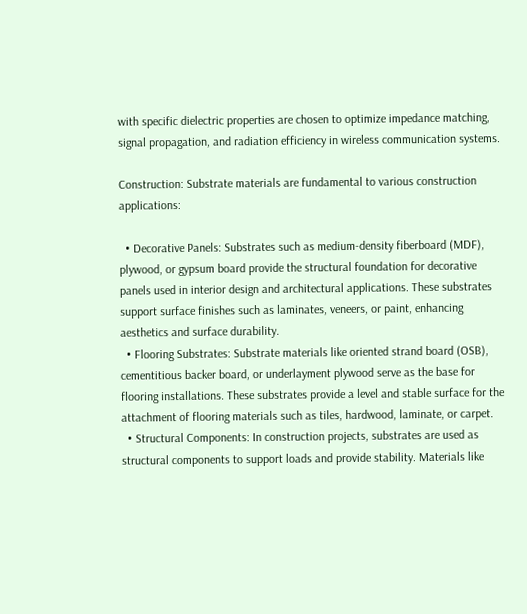with specific dielectric properties are chosen to optimize impedance matching, signal propagation, and radiation efficiency in wireless communication systems.

Construction: Substrate materials are fundamental to various construction applications:

  • Decorative Panels: Substrates such as medium-density fiberboard (MDF), plywood, or gypsum board provide the structural foundation for decorative panels used in interior design and architectural applications. These substrates support surface finishes such as laminates, veneers, or paint, enhancing aesthetics and surface durability.
  • Flooring Substrates: Substrate materials like oriented strand board (OSB), cementitious backer board, or underlayment plywood serve as the base for flooring installations. These substrates provide a level and stable surface for the attachment of flooring materials such as tiles, hardwood, laminate, or carpet.
  • Structural Components: In construction projects, substrates are used as structural components to support loads and provide stability. Materials like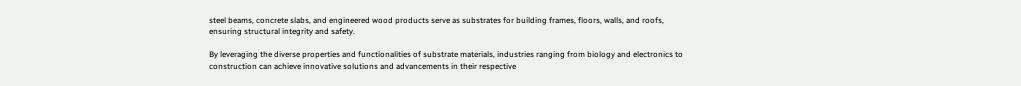steel beams, concrete slabs, and engineered wood products serve as substrates for building frames, floors, walls, and roofs, ensuring structural integrity and safety.

By leveraging the diverse properties and functionalities of substrate materials, industries ranging from biology and electronics to construction can achieve innovative solutions and advancements in their respective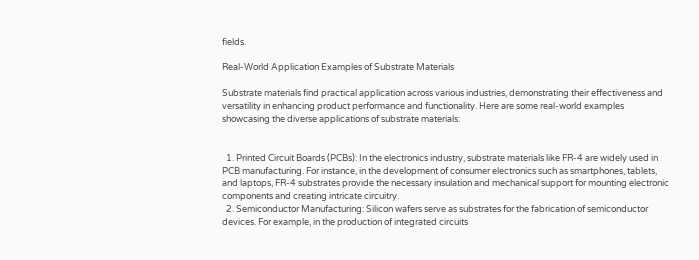fields.

Real-World Application Examples of Substrate Materials

Substrate materials find practical application across various industries, demonstrating their effectiveness and versatility in enhancing product performance and functionality. Here are some real-world examples showcasing the diverse applications of substrate materials:


  1. Printed Circuit Boards (PCBs): In the electronics industry, substrate materials like FR-4 are widely used in PCB manufacturing. For instance, in the development of consumer electronics such as smartphones, tablets, and laptops, FR-4 substrates provide the necessary insulation and mechanical support for mounting electronic components and creating intricate circuitry.
  2. Semiconductor Manufacturing: Silicon wafers serve as substrates for the fabrication of semiconductor devices. For example, in the production of integrated circuits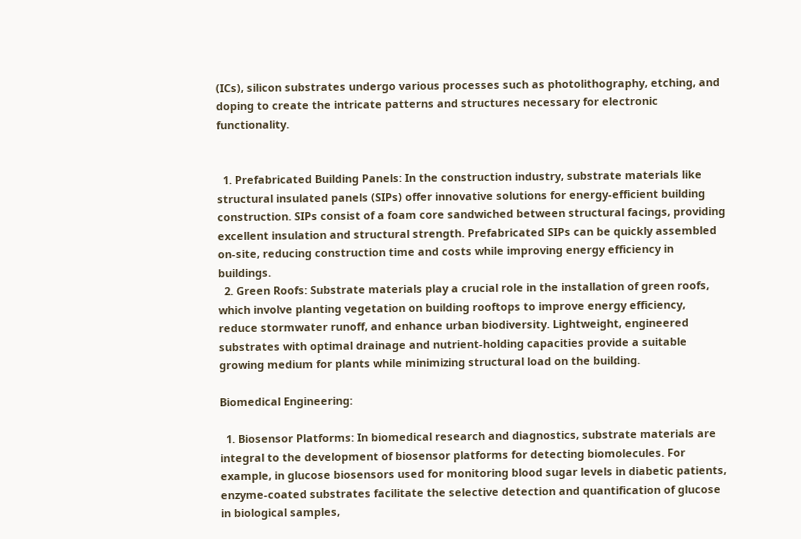(ICs), silicon substrates undergo various processes such as photolithography, etching, and doping to create the intricate patterns and structures necessary for electronic functionality.


  1. Prefabricated Building Panels: In the construction industry, substrate materials like structural insulated panels (SIPs) offer innovative solutions for energy-efficient building construction. SIPs consist of a foam core sandwiched between structural facings, providing excellent insulation and structural strength. Prefabricated SIPs can be quickly assembled on-site, reducing construction time and costs while improving energy efficiency in buildings.
  2. Green Roofs: Substrate materials play a crucial role in the installation of green roofs, which involve planting vegetation on building rooftops to improve energy efficiency, reduce stormwater runoff, and enhance urban biodiversity. Lightweight, engineered substrates with optimal drainage and nutrient-holding capacities provide a suitable growing medium for plants while minimizing structural load on the building.

Biomedical Engineering:

  1. Biosensor Platforms: In biomedical research and diagnostics, substrate materials are integral to the development of biosensor platforms for detecting biomolecules. For example, in glucose biosensors used for monitoring blood sugar levels in diabetic patients, enzyme-coated substrates facilitate the selective detection and quantification of glucose in biological samples,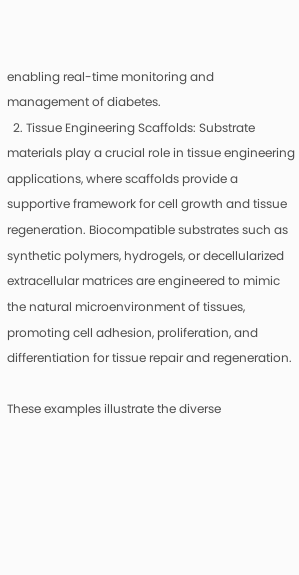enabling real-time monitoring and management of diabetes.
  2. Tissue Engineering Scaffolds: Substrate materials play a crucial role in tissue engineering applications, where scaffolds provide a supportive framework for cell growth and tissue regeneration. Biocompatible substrates such as synthetic polymers, hydrogels, or decellularized extracellular matrices are engineered to mimic the natural microenvironment of tissues, promoting cell adhesion, proliferation, and differentiation for tissue repair and regeneration.

These examples illustrate the diverse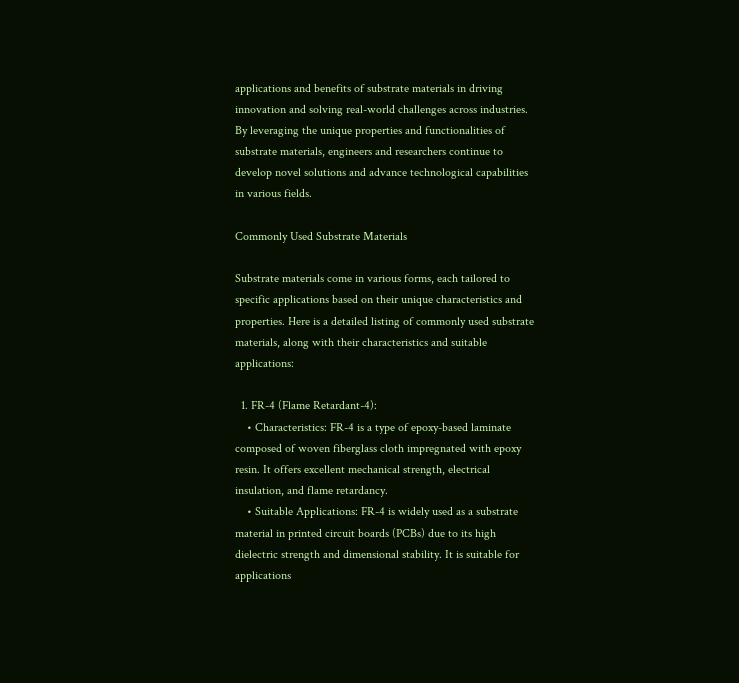applications and benefits of substrate materials in driving innovation and solving real-world challenges across industries. By leveraging the unique properties and functionalities of substrate materials, engineers and researchers continue to develop novel solutions and advance technological capabilities in various fields.

Commonly Used Substrate Materials

Substrate materials come in various forms, each tailored to specific applications based on their unique characteristics and properties. Here is a detailed listing of commonly used substrate materials, along with their characteristics and suitable applications:

  1. FR-4 (Flame Retardant-4):
    • Characteristics: FR-4 is a type of epoxy-based laminate composed of woven fiberglass cloth impregnated with epoxy resin. It offers excellent mechanical strength, electrical insulation, and flame retardancy.
    • Suitable Applications: FR-4 is widely used as a substrate material in printed circuit boards (PCBs) due to its high dielectric strength and dimensional stability. It is suitable for applications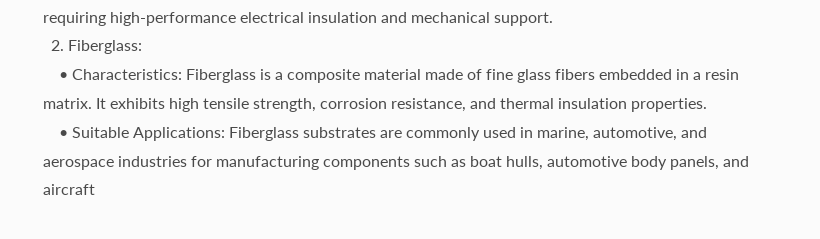requiring high-performance electrical insulation and mechanical support.
  2. Fiberglass:
    • Characteristics: Fiberglass is a composite material made of fine glass fibers embedded in a resin matrix. It exhibits high tensile strength, corrosion resistance, and thermal insulation properties.
    • Suitable Applications: Fiberglass substrates are commonly used in marine, automotive, and aerospace industries for manufacturing components such as boat hulls, automotive body panels, and aircraft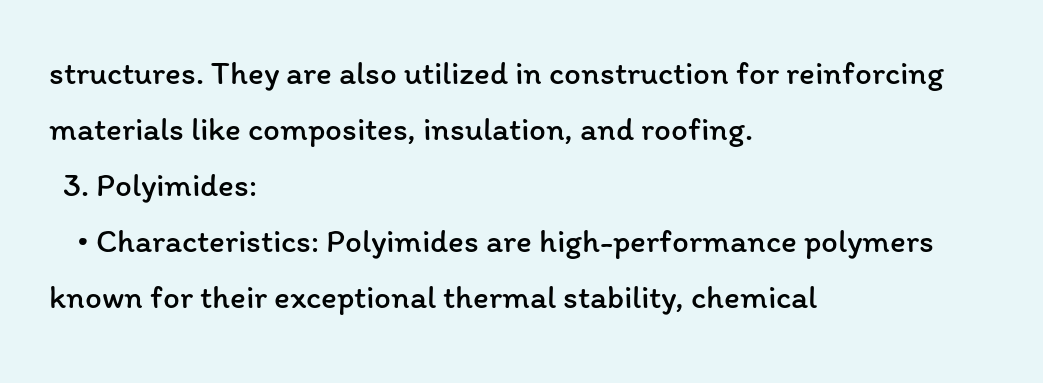structures. They are also utilized in construction for reinforcing materials like composites, insulation, and roofing.
  3. Polyimides:
    • Characteristics: Polyimides are high-performance polymers known for their exceptional thermal stability, chemical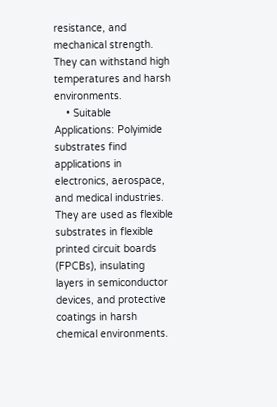resistance, and mechanical strength. They can withstand high temperatures and harsh environments.
    • Suitable Applications: Polyimide substrates find applications in electronics, aerospace, and medical industries. They are used as flexible substrates in flexible printed circuit boards (FPCBs), insulating layers in semiconductor devices, and protective coatings in harsh chemical environments.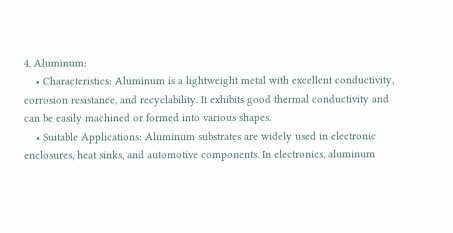4. Aluminum:
    • Characteristics: Aluminum is a lightweight metal with excellent conductivity, corrosion resistance, and recyclability. It exhibits good thermal conductivity and can be easily machined or formed into various shapes.
    • Suitable Applications: Aluminum substrates are widely used in electronic enclosures, heat sinks, and automotive components. In electronics, aluminum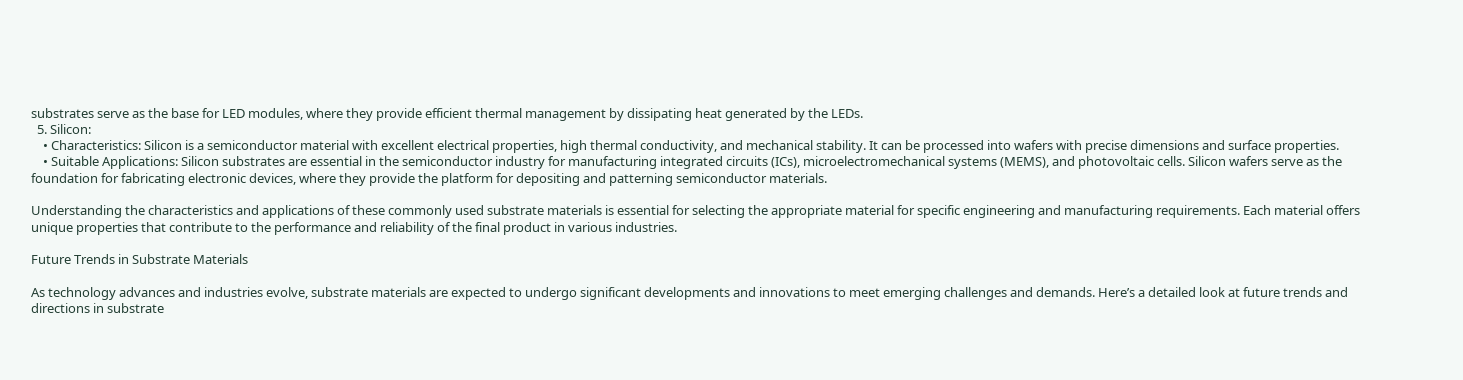substrates serve as the base for LED modules, where they provide efficient thermal management by dissipating heat generated by the LEDs.
  5. Silicon:
    • Characteristics: Silicon is a semiconductor material with excellent electrical properties, high thermal conductivity, and mechanical stability. It can be processed into wafers with precise dimensions and surface properties.
    • Suitable Applications: Silicon substrates are essential in the semiconductor industry for manufacturing integrated circuits (ICs), microelectromechanical systems (MEMS), and photovoltaic cells. Silicon wafers serve as the foundation for fabricating electronic devices, where they provide the platform for depositing and patterning semiconductor materials.

Understanding the characteristics and applications of these commonly used substrate materials is essential for selecting the appropriate material for specific engineering and manufacturing requirements. Each material offers unique properties that contribute to the performance and reliability of the final product in various industries.

Future Trends in Substrate Materials

As technology advances and industries evolve, substrate materials are expected to undergo significant developments and innovations to meet emerging challenges and demands. Here’s a detailed look at future trends and directions in substrate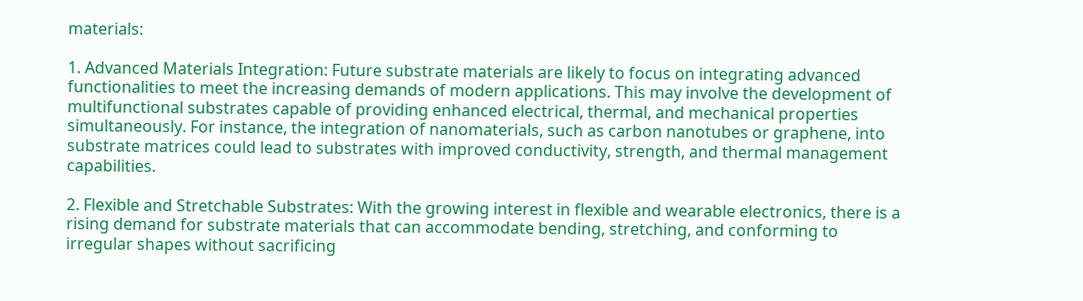materials:

1. Advanced Materials Integration: Future substrate materials are likely to focus on integrating advanced functionalities to meet the increasing demands of modern applications. This may involve the development of multifunctional substrates capable of providing enhanced electrical, thermal, and mechanical properties simultaneously. For instance, the integration of nanomaterials, such as carbon nanotubes or graphene, into substrate matrices could lead to substrates with improved conductivity, strength, and thermal management capabilities.

2. Flexible and Stretchable Substrates: With the growing interest in flexible and wearable electronics, there is a rising demand for substrate materials that can accommodate bending, stretching, and conforming to irregular shapes without sacrificing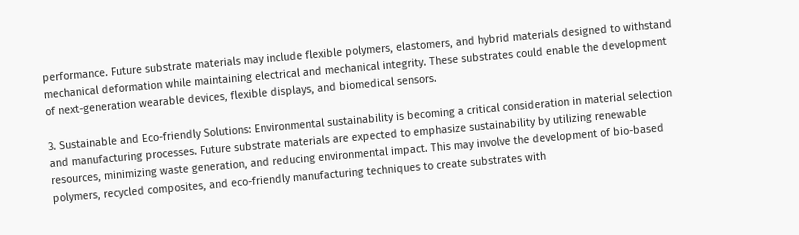performance. Future substrate materials may include flexible polymers, elastomers, and hybrid materials designed to withstand mechanical deformation while maintaining electrical and mechanical integrity. These substrates could enable the development of next-generation wearable devices, flexible displays, and biomedical sensors.

3. Sustainable and Eco-friendly Solutions: Environmental sustainability is becoming a critical consideration in material selection and manufacturing processes. Future substrate materials are expected to emphasize sustainability by utilizing renewable resources, minimizing waste generation, and reducing environmental impact. This may involve the development of bio-based polymers, recycled composites, and eco-friendly manufacturing techniques to create substrates with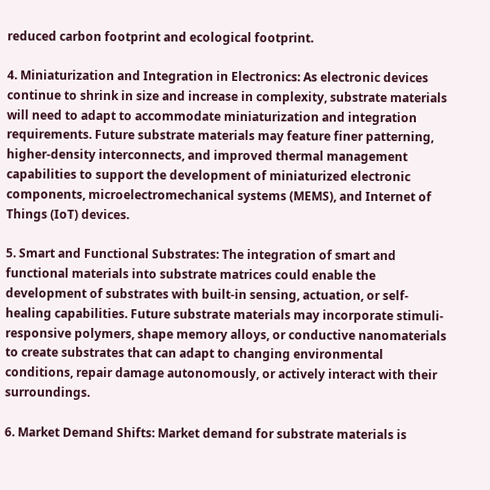reduced carbon footprint and ecological footprint.

4. Miniaturization and Integration in Electronics: As electronic devices continue to shrink in size and increase in complexity, substrate materials will need to adapt to accommodate miniaturization and integration requirements. Future substrate materials may feature finer patterning, higher-density interconnects, and improved thermal management capabilities to support the development of miniaturized electronic components, microelectromechanical systems (MEMS), and Internet of Things (IoT) devices.

5. Smart and Functional Substrates: The integration of smart and functional materials into substrate matrices could enable the development of substrates with built-in sensing, actuation, or self-healing capabilities. Future substrate materials may incorporate stimuli-responsive polymers, shape memory alloys, or conductive nanomaterials to create substrates that can adapt to changing environmental conditions, repair damage autonomously, or actively interact with their surroundings.

6. Market Demand Shifts: Market demand for substrate materials is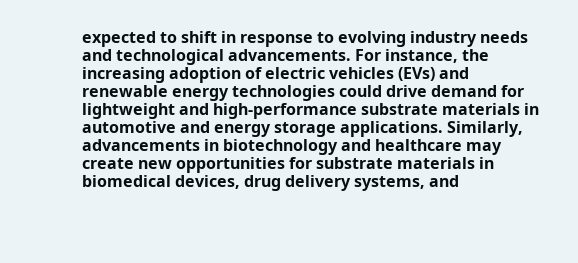expected to shift in response to evolving industry needs and technological advancements. For instance, the increasing adoption of electric vehicles (EVs) and renewable energy technologies could drive demand for lightweight and high-performance substrate materials in automotive and energy storage applications. Similarly, advancements in biotechnology and healthcare may create new opportunities for substrate materials in biomedical devices, drug delivery systems, and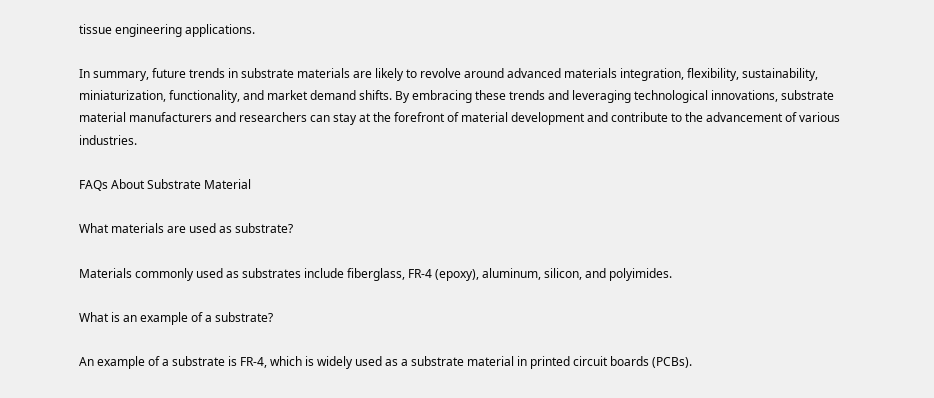tissue engineering applications.

In summary, future trends in substrate materials are likely to revolve around advanced materials integration, flexibility, sustainability, miniaturization, functionality, and market demand shifts. By embracing these trends and leveraging technological innovations, substrate material manufacturers and researchers can stay at the forefront of material development and contribute to the advancement of various industries.

FAQs About Substrate Material

What materials are used as substrate?

Materials commonly used as substrates include fiberglass, FR-4 (epoxy), aluminum, silicon, and polyimides.

What is an example of a substrate?

An example of a substrate is FR-4, which is widely used as a substrate material in printed circuit boards (PCBs).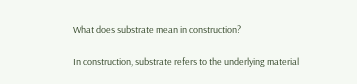What does substrate mean in construction?

In construction, substrate refers to the underlying material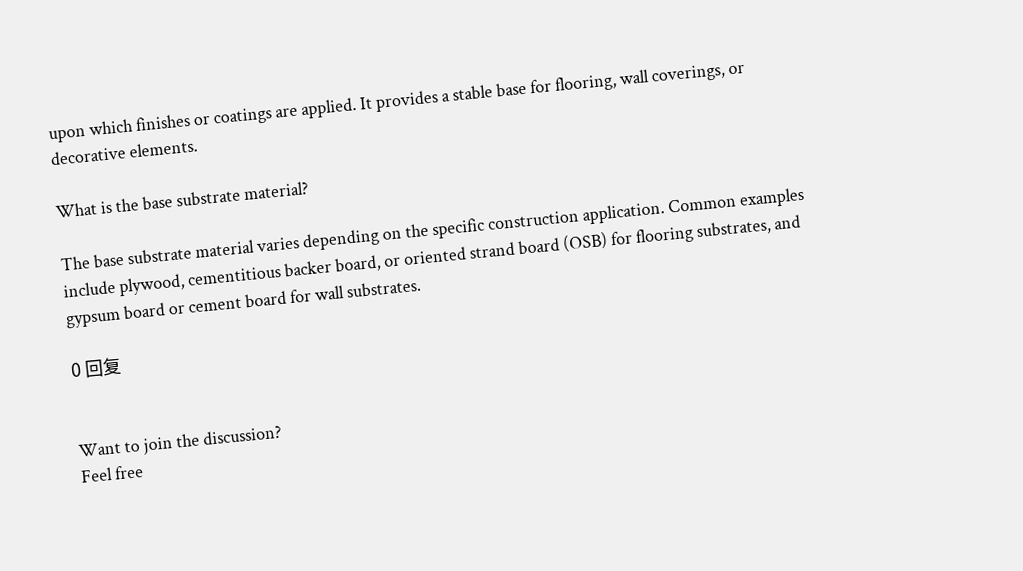upon which finishes or coatings are applied. It provides a stable base for flooring, wall coverings, or decorative elements.

What is the base substrate material?

The base substrate material varies depending on the specific construction application. Common examples include plywood, cementitious backer board, or oriented strand board (OSB) for flooring substrates, and gypsum board or cement board for wall substrates.

0 回复


Want to join the discussion?
Feel free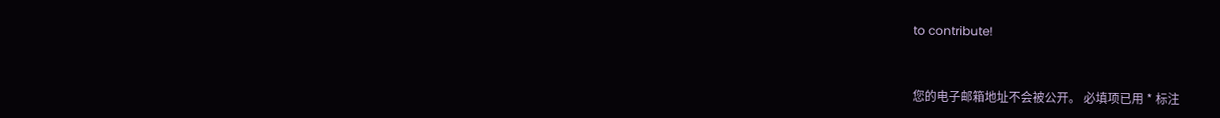to contribute!


您的电子邮箱地址不会被公开。 必填项已用 * 标注